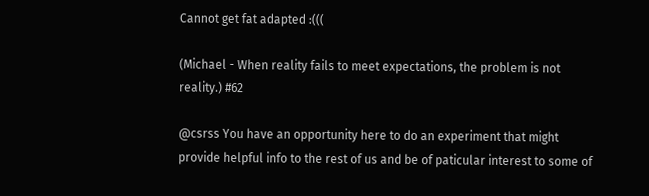Cannot get fat adapted :(((

(Michael - When reality fails to meet expectations, the problem is not reality.) #62

@csrss You have an opportunity here to do an experiment that might provide helpful info to the rest of us and be of paticular interest to some of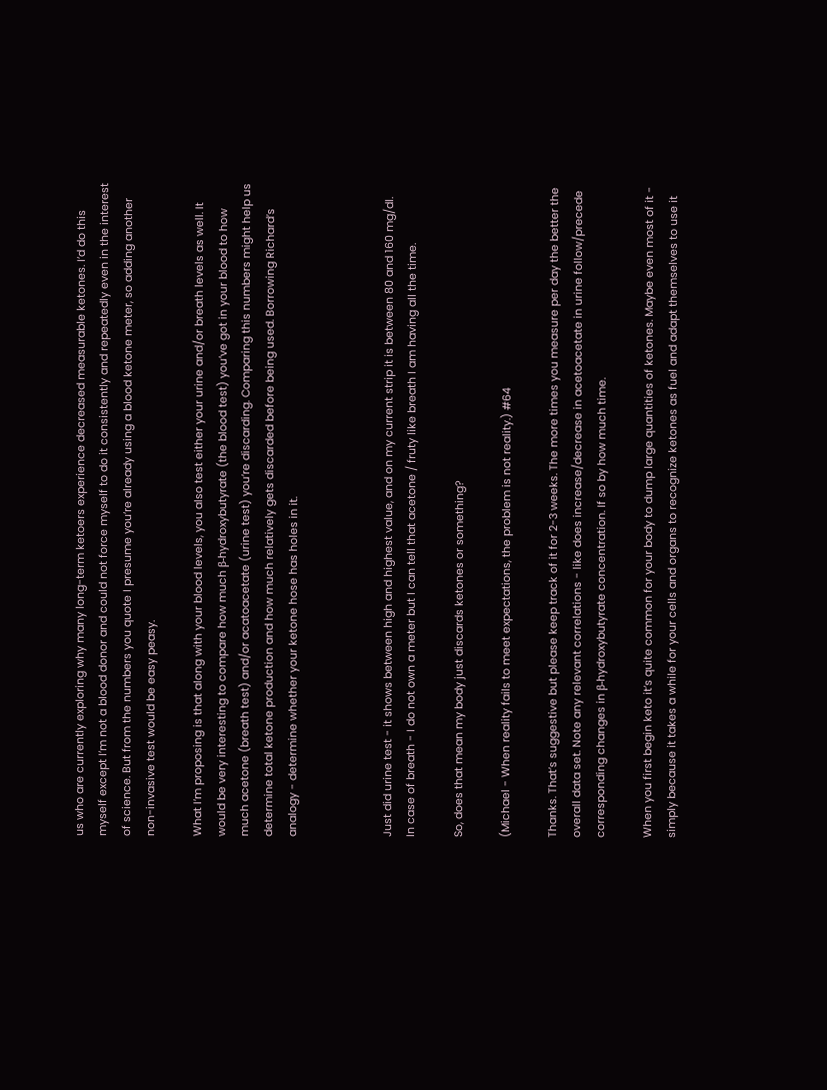us who are currently exploring why many long-term ketoers experience decreased measurable ketones. I’d do this myself except I’m not a blood donor and could not force myself to do it consistently and repeatedly even in the interest of science. But from the numbers you quote I presume you’re already using a blood ketone meter, so adding another non-invasive test would be easy peasy.

What I’m proposing is that along with your blood levels, you also test either your urine and/or breath levels as well. It would be very interesting to compare how much β-hydroxybutyrate (the blood test) you’ve got in your blood to how much acetone (breath test) and/or acatoacetate (urine test) you’re discarding. Comparing this numbers might help us determine total ketone production and how much relatively gets discarded before being used. Borrowing Richard’s analogy - determine whether your ketone hose has holes in it.



Just did urine test - it shows between high and highest value, and on my current strip it is between 80 and 160 mg/dl.
In case of breath - I do not own a meter but I can tell that acetone / fruty like breath I am having all the time.

So, does that mean my body just discards ketones or something?

(Michael - When reality fails to meet expectations, the problem is not reality.) #64

Thanks. That’s suggestive but please keep track of it for 2-3 weeks. The more times you measure per day the better the overall data set. Note any relevant correlations - like does increase/decrease in acetoacetate in urine follow/precede corresponding changes in β-hydroxybutyrate concentration. If so by how much time.

When you first begin keto it’s quite common for your body to dump large quantities of ketones. Maybe even most of it - simply because it takes a while for your cells and organs to recognize ketones as fuel and adapt themselves to use it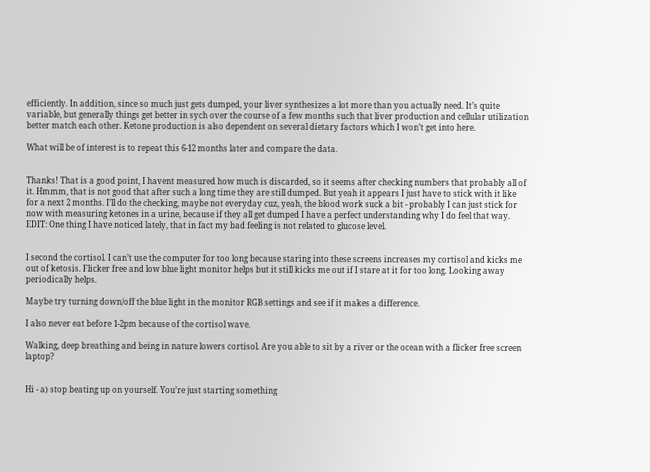efficiently. In addition, since so much just gets dumped, your liver synthesizes a lot more than you actually need. It’s quite variable, but generally things get better in sych over the course of a few months such that liver production and cellular utilization better match each other. Ketone production is also dependent on several dietary factors which I won’t get into here.

What will be of interest is to repeat this 6-12 months later and compare the data.


Thanks! That is a good point, I havent measured how much is discarded, so it seems after checking numbers that probably all of it. Hmmm, that is not good that after such a long time they are still dumped. But yeah it appears I just have to stick with it like for a next 2 months. I’ll do the checking, maybe not everyday cuz, yeah, the blood work suck a bit - probably I can just stick for now with measuring ketones in a urine, because if they all get dumped I have a perfect understanding why I do feel that way.
EDIT: One thing I have noticed lately, that in fact my bad feeling is not related to glucose level.


I second the cortisol. I can’t use the computer for too long because staring into these screens increases my cortisol and kicks me out of ketosis. Flicker free and low blue light monitor helps but it still kicks me out if I stare at it for too long. Looking away periodically helps.

Maybe try turning down/off the blue light in the monitor RGB settings and see if it makes a difference.

I also never eat before 1-2pm because of the cortisol wave.

Walking, deep breathing and being in nature lowers cortisol. Are you able to sit by a river or the ocean with a flicker free screen laptop?


Hi - a) stop beating up on yourself. You’re just starting something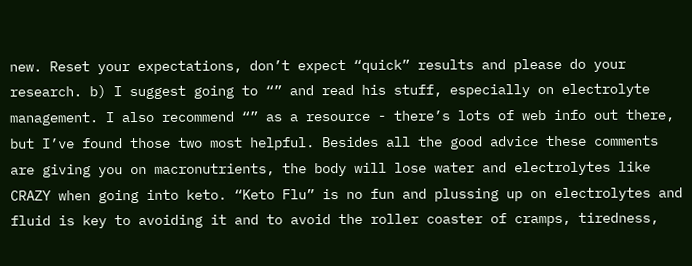new. Reset your expectations, don’t expect “quick” results and please do your research. b) I suggest going to “” and read his stuff, especially on electrolyte management. I also recommend “” as a resource - there’s lots of web info out there, but I’ve found those two most helpful. Besides all the good advice these comments are giving you on macronutrients, the body will lose water and electrolytes like CRAZY when going into keto. “Keto Flu” is no fun and plussing up on electrolytes and fluid is key to avoiding it and to avoid the roller coaster of cramps, tiredness,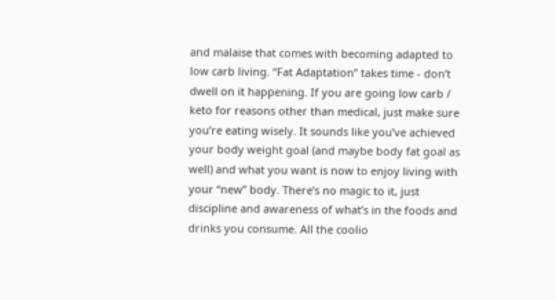and malaise that comes with becoming adapted to low carb living. “Fat Adaptation” takes time - don’t dwell on it happening. If you are going low carb / keto for reasons other than medical, just make sure you’re eating wisely. It sounds like you’ve achieved your body weight goal (and maybe body fat goal as well) and what you want is now to enjoy living with your “new” body. There’s no magic to it, just discipline and awareness of what’s in the foods and drinks you consume. All the coolio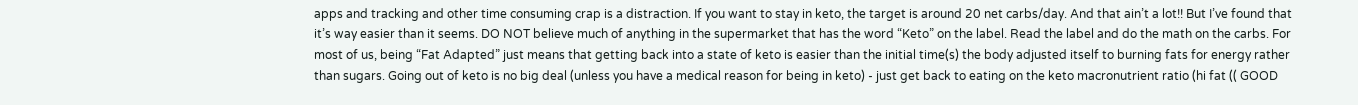apps and tracking and other time consuming crap is a distraction. If you want to stay in keto, the target is around 20 net carbs/day. And that ain’t a lot!! But I’ve found that it’s way easier than it seems. DO NOT believe much of anything in the supermarket that has the word “Keto” on the label. Read the label and do the math on the carbs. For most of us, being “Fat Adapted” just means that getting back into a state of keto is easier than the initial time(s) the body adjusted itself to burning fats for energy rather than sugars. Going out of keto is no big deal (unless you have a medical reason for being in keto) - just get back to eating on the keto macronutrient ratio (hi fat (( GOOD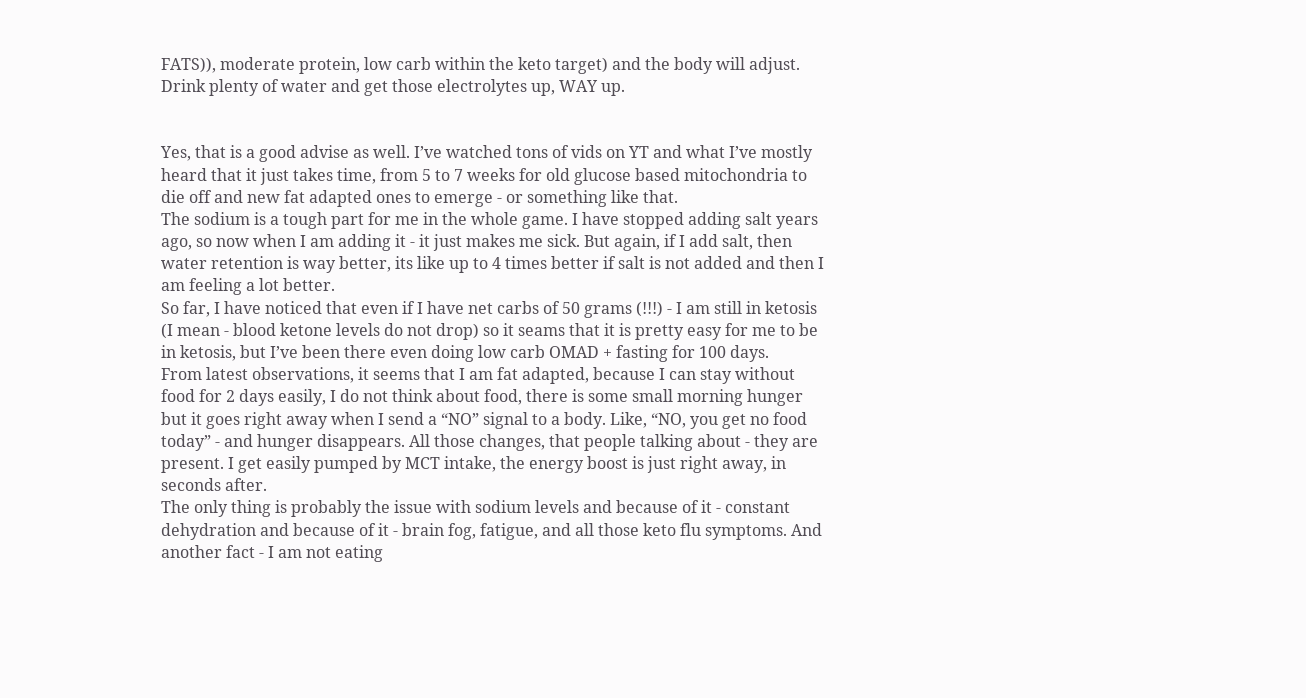FATS)), moderate protein, low carb within the keto target) and the body will adjust. Drink plenty of water and get those electrolytes up, WAY up.


Yes, that is a good advise as well. I’ve watched tons of vids on YT and what I’ve mostly heard that it just takes time, from 5 to 7 weeks for old glucose based mitochondria to die off and new fat adapted ones to emerge - or something like that.
The sodium is a tough part for me in the whole game. I have stopped adding salt years ago, so now when I am adding it - it just makes me sick. But again, if I add salt, then water retention is way better, its like up to 4 times better if salt is not added and then I am feeling a lot better.
So far, I have noticed that even if I have net carbs of 50 grams (!!!) - I am still in ketosis (I mean - blood ketone levels do not drop) so it seams that it is pretty easy for me to be in ketosis, but I’ve been there even doing low carb OMAD + fasting for 100 days.
From latest observations, it seems that I am fat adapted, because I can stay without food for 2 days easily, I do not think about food, there is some small morning hunger but it goes right away when I send a “NO” signal to a body. Like, “NO, you get no food today” - and hunger disappears. All those changes, that people talking about - they are present. I get easily pumped by MCT intake, the energy boost is just right away, in seconds after.
The only thing is probably the issue with sodium levels and because of it - constant dehydration and because of it - brain fog, fatigue, and all those keto flu symptoms. And another fact - I am not eating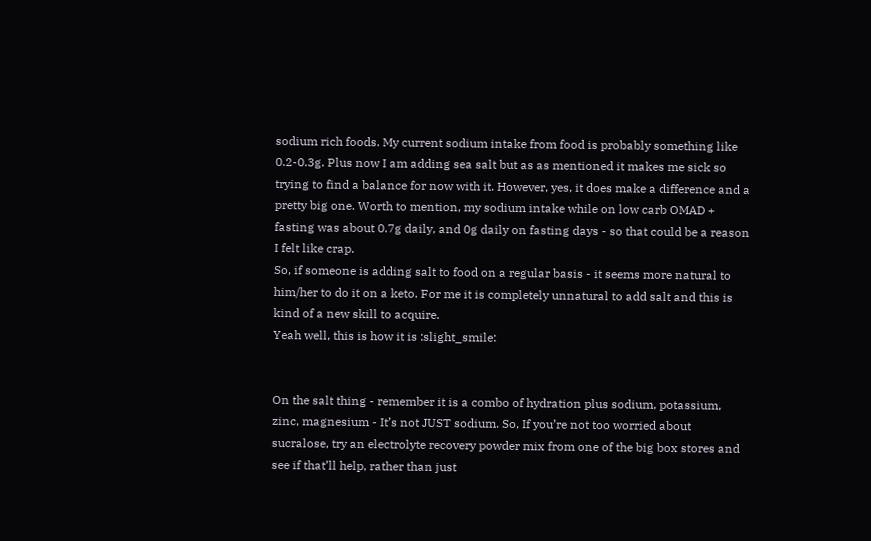sodium rich foods. My current sodium intake from food is probably something like 0.2-0.3g. Plus now I am adding sea salt but as as mentioned it makes me sick so trying to find a balance for now with it. However, yes, it does make a difference and a pretty big one. Worth to mention, my sodium intake while on low carb OMAD + fasting was about 0.7g daily, and 0g daily on fasting days - so that could be a reason I felt like crap.
So, if someone is adding salt to food on a regular basis - it seems more natural to him/her to do it on a keto. For me it is completely unnatural to add salt and this is kind of a new skill to acquire.
Yeah well, this is how it is :slight_smile:


On the salt thing - remember it is a combo of hydration plus sodium, potassium, zinc, magnesium - It’s not JUST sodium. So, If you’re not too worried about sucralose, try an electrolyte recovery powder mix from one of the big box stores and see if that’ll help, rather than just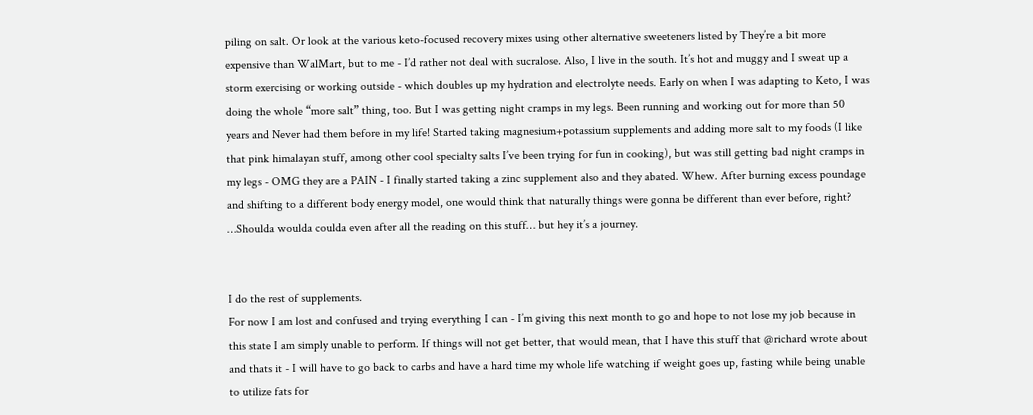piling on salt. Or look at the various keto-focused recovery mixes using other alternative sweeteners listed by They’re a bit more expensive than WalMart, but to me - I’d rather not deal with sucralose. Also, I live in the south. It’s hot and muggy and I sweat up a storm exercising or working outside - which doubles up my hydration and electrolyte needs. Early on when I was adapting to Keto, I was doing the whole “more salt” thing, too. But I was getting night cramps in my legs. Been running and working out for more than 50 years and Never had them before in my life! Started taking magnesium+potassium supplements and adding more salt to my foods (I like that pink himalayan stuff, among other cool specialty salts I’ve been trying for fun in cooking), but was still getting bad night cramps in my legs - OMG they are a PAIN - I finally started taking a zinc supplement also and they abated. Whew. After burning excess poundage and shifting to a different body energy model, one would think that naturally things were gonna be different than ever before, right? …Shoulda woulda coulda even after all the reading on this stuff… but hey it’s a journey.


I do the rest of supplements.
For now I am lost and confused and trying everything I can - I’m giving this next month to go and hope to not lose my job because in this state I am simply unable to perform. If things will not get better, that would mean, that I have this stuff that @richard wrote about and thats it - I will have to go back to carbs and have a hard time my whole life watching if weight goes up, fasting while being unable to utilize fats for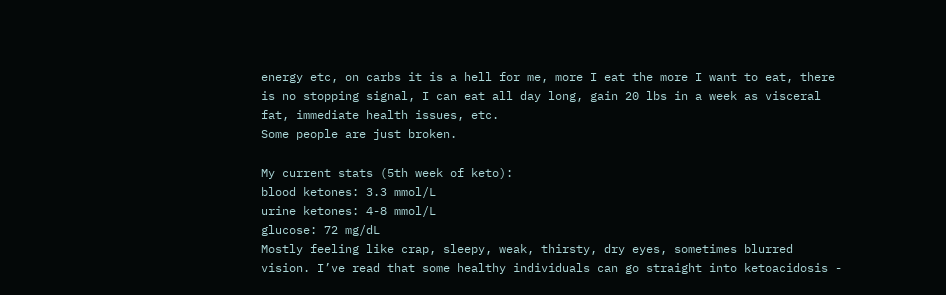energy etc, on carbs it is a hell for me, more I eat the more I want to eat, there is no stopping signal, I can eat all day long, gain 20 lbs in a week as visceral fat, immediate health issues, etc.
Some people are just broken.

My current stats (5th week of keto):
blood ketones: 3.3 mmol/L
urine ketones: 4-8 mmol/L
glucose: 72 mg/dL
Mostly feeling like crap, sleepy, weak, thirsty, dry eyes, sometimes blurred vision. I’ve read that some healthy individuals can go straight into ketoacidosis -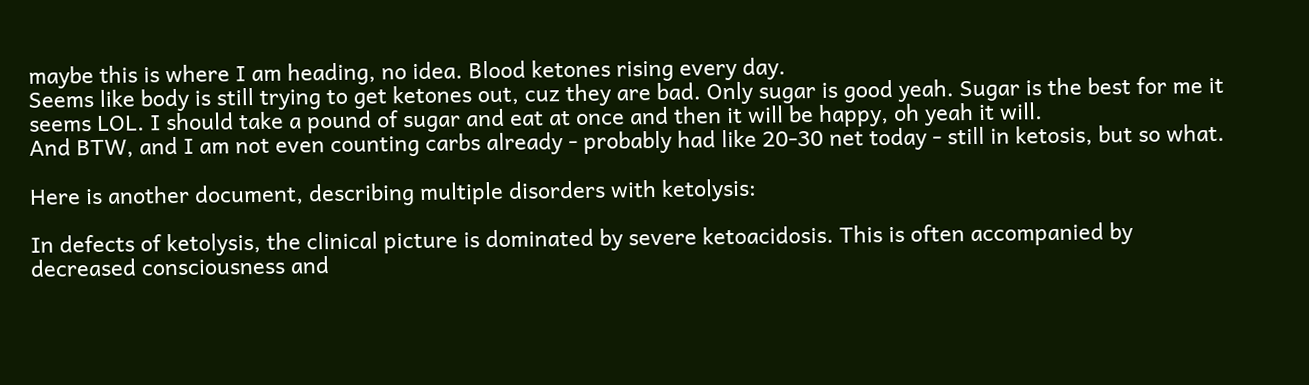maybe this is where I am heading, no idea. Blood ketones rising every day.
Seems like body is still trying to get ketones out, cuz they are bad. Only sugar is good yeah. Sugar is the best for me it seems LOL. I should take a pound of sugar and eat at once and then it will be happy, oh yeah it will.
And BTW, and I am not even counting carbs already - probably had like 20-30 net today - still in ketosis, but so what.

Here is another document, describing multiple disorders with ketolysis:

In defects of ketolysis, the clinical picture is dominated by severe ketoacidosis. This is often accompanied by decreased consciousness and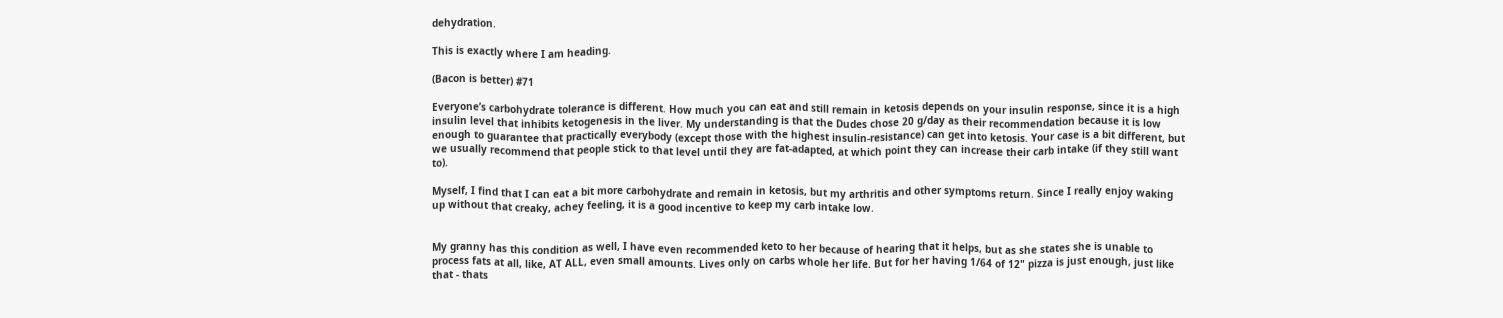dehydration.

This is exactly where I am heading.

(Bacon is better) #71

Everyone’s carbohydrate tolerance is different. How much you can eat and still remain in ketosis depends on your insulin response, since it is a high insulin level that inhibits ketogenesis in the liver. My understanding is that the Dudes chose 20 g/day as their recommendation because it is low enough to guarantee that practically everybody (except those with the highest insulin-resistance) can get into ketosis. Your case is a bit different, but we usually recommend that people stick to that level until they are fat-adapted, at which point they can increase their carb intake (if they still want to).

Myself, I find that I can eat a bit more carbohydrate and remain in ketosis, but my arthritis and other symptoms return. Since I really enjoy waking up without that creaky, achey feeling, it is a good incentive to keep my carb intake low.


My granny has this condition as well, I have even recommended keto to her because of hearing that it helps, but as she states she is unable to process fats at all, like, AT ALL, even small amounts. Lives only on carbs whole her life. But for her having 1/64 of 12" pizza is just enough, just like that - thats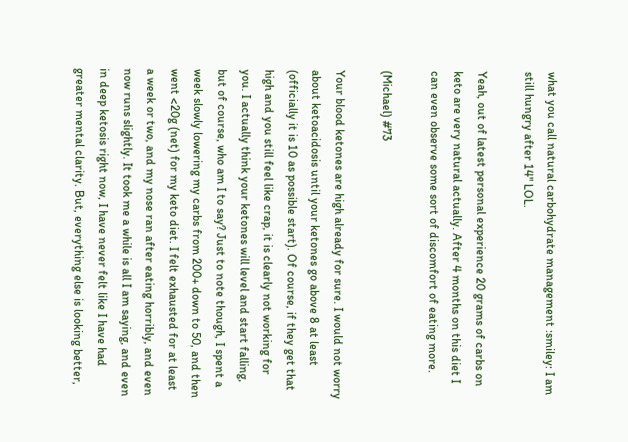what you call natural carbohydrate management :smiley: I am still hungry after 14" LOL.

Yeah, out of latest personal experience 20 grams of carbs on keto are very natural actually. After 4 months on this diet I can even observe some sort of discomfort of eating more.

(Michael) #73

Your blood ketones are high already for sure. I would not worry about ketoacidosis until your ketones go above 8 at least (officially it is 10 as possible start). Of course, if they get that high and you still feel like crap, it is clearly not working for you. I actually think your ketones will level and start falling, but of course, who am I to say? Just to note though, I spent a week slowly lowering my carbs from 200+ down to 50, and then went <20g (net) for my keto diet. I felt exhausted for at least a week or two, and my nose ran after eating horribly, and even now runs slightly. It took me a while is all I am saying, and even in deep ketosis right now, I have never felt like I have had greater mental clarity. But, everything else is looking better,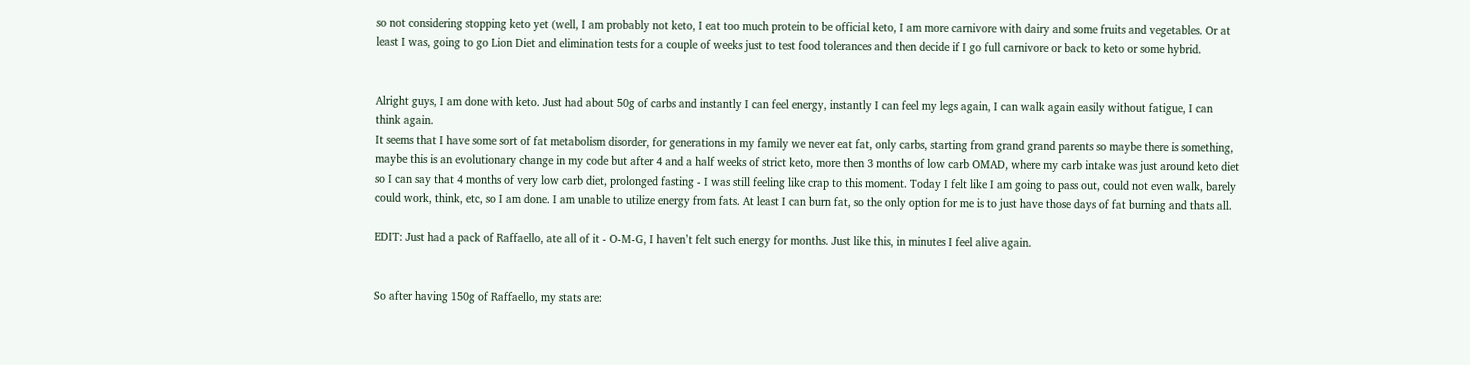so not considering stopping keto yet (well, I am probably not keto, I eat too much protein to be official keto, I am more carnivore with dairy and some fruits and vegetables. Or at least I was, going to go Lion Diet and elimination tests for a couple of weeks just to test food tolerances and then decide if I go full carnivore or back to keto or some hybrid.


Alright guys, I am done with keto. Just had about 50g of carbs and instantly I can feel energy, instantly I can feel my legs again, I can walk again easily without fatigue, I can think again.
It seems that I have some sort of fat metabolism disorder, for generations in my family we never eat fat, only carbs, starting from grand grand parents so maybe there is something, maybe this is an evolutionary change in my code but after 4 and a half weeks of strict keto, more then 3 months of low carb OMAD, where my carb intake was just around keto diet so I can say that 4 months of very low carb diet, prolonged fasting - I was still feeling like crap to this moment. Today I felt like I am going to pass out, could not even walk, barely could work, think, etc, so I am done. I am unable to utilize energy from fats. At least I can burn fat, so the only option for me is to just have those days of fat burning and thats all.

EDIT: Just had a pack of Raffaello, ate all of it - O-M-G, I haven’t felt such energy for months. Just like this, in minutes I feel alive again.


So after having 150g of Raffaello, my stats are: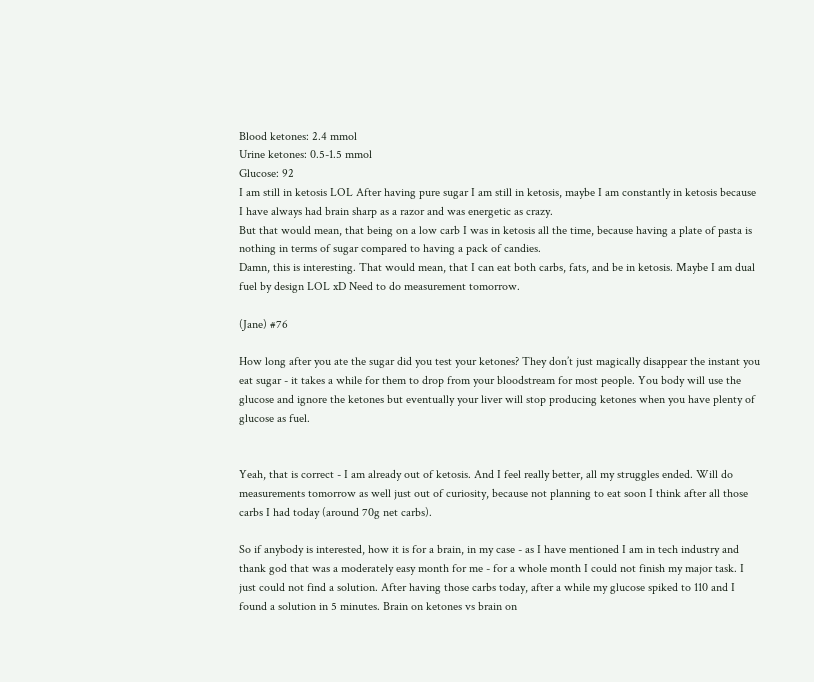Blood ketones: 2.4 mmol
Urine ketones: 0.5-1.5 mmol
Glucose: 92
I am still in ketosis LOL After having pure sugar I am still in ketosis, maybe I am constantly in ketosis because I have always had brain sharp as a razor and was energetic as crazy.
But that would mean, that being on a low carb I was in ketosis all the time, because having a plate of pasta is nothing in terms of sugar compared to having a pack of candies.
Damn, this is interesting. That would mean, that I can eat both carbs, fats, and be in ketosis. Maybe I am dual fuel by design LOL xD Need to do measurement tomorrow.

(Jane) #76

How long after you ate the sugar did you test your ketones? They don’t just magically disappear the instant you eat sugar - it takes a while for them to drop from your bloodstream for most people. You body will use the glucose and ignore the ketones but eventually your liver will stop producing ketones when you have plenty of glucose as fuel.


Yeah, that is correct - I am already out of ketosis. And I feel really better, all my struggles ended. Will do measurements tomorrow as well just out of curiosity, because not planning to eat soon I think after all those carbs I had today (around 70g net carbs).

So if anybody is interested, how it is for a brain, in my case - as I have mentioned I am in tech industry and thank god that was a moderately easy month for me - for a whole month I could not finish my major task. I just could not find a solution. After having those carbs today, after a while my glucose spiked to 110 and I found a solution in 5 minutes. Brain on ketones vs brain on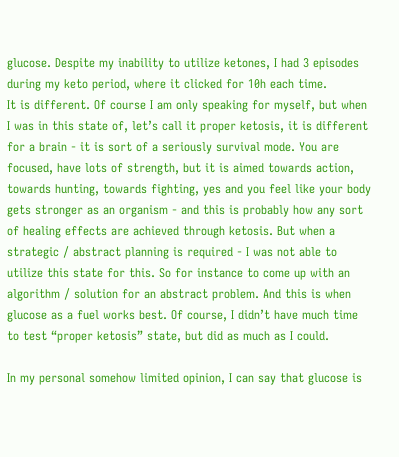glucose. Despite my inability to utilize ketones, I had 3 episodes during my keto period, where it clicked for 10h each time.
It is different. Of course I am only speaking for myself, but when I was in this state of, let’s call it proper ketosis, it is different for a brain - it is sort of a seriously survival mode. You are focused, have lots of strength, but it is aimed towards action, towards hunting, towards fighting, yes and you feel like your body gets stronger as an organism - and this is probably how any sort of healing effects are achieved through ketosis. But when a strategic / abstract planning is required - I was not able to utilize this state for this. So for instance to come up with an algorithm / solution for an abstract problem. And this is when glucose as a fuel works best. Of course, I didn’t have much time to test “proper ketosis” state, but did as much as I could.

In my personal somehow limited opinion, I can say that glucose is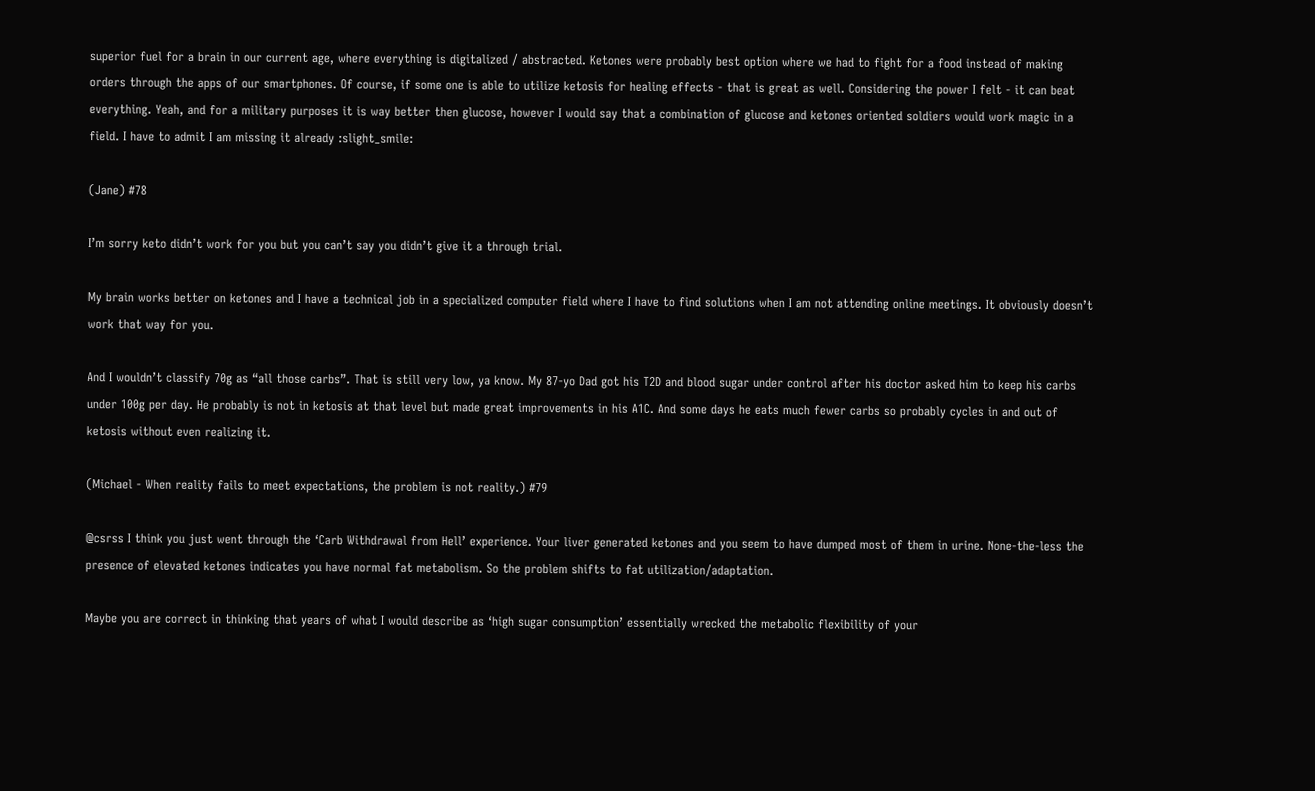superior fuel for a brain in our current age, where everything is digitalized / abstracted. Ketones were probably best option where we had to fight for a food instead of making orders through the apps of our smartphones. Of course, if some one is able to utilize ketosis for healing effects - that is great as well. Considering the power I felt - it can beat everything. Yeah, and for a military purposes it is way better then glucose, however I would say that a combination of glucose and ketones oriented soldiers would work magic in a field. I have to admit I am missing it already :slight_smile:

(Jane) #78

I’m sorry keto didn’t work for you but you can’t say you didn’t give it a through trial.

My brain works better on ketones and I have a technical job in a specialized computer field where I have to find solutions when I am not attending online meetings. It obviously doesn’t work that way for you.

And I wouldn’t classify 70g as “all those carbs”. That is still very low, ya know. My 87-yo Dad got his T2D and blood sugar under control after his doctor asked him to keep his carbs under 100g per day. He probably is not in ketosis at that level but made great improvements in his A1C. And some days he eats much fewer carbs so probably cycles in and out of ketosis without even realizing it.

(Michael - When reality fails to meet expectations, the problem is not reality.) #79

@csrss I think you just went through the ‘Carb Withdrawal from Hell’ experience. Your liver generated ketones and you seem to have dumped most of them in urine. None-the-less the presence of elevated ketones indicates you have normal fat metabolism. So the problem shifts to fat utilization/adaptation.

Maybe you are correct in thinking that years of what I would describe as ‘high sugar consumption’ essentially wrecked the metabolic flexibility of your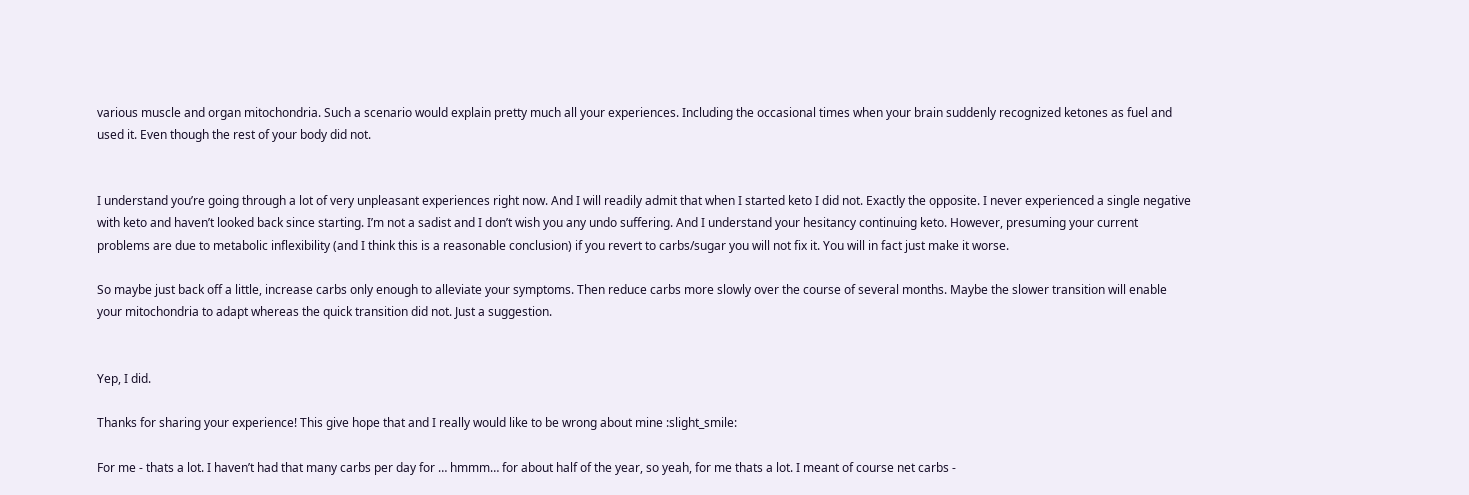various muscle and organ mitochondria. Such a scenario would explain pretty much all your experiences. Including the occasional times when your brain suddenly recognized ketones as fuel and used it. Even though the rest of your body did not.


I understand you’re going through a lot of very unpleasant experiences right now. And I will readily admit that when I started keto I did not. Exactly the opposite. I never experienced a single negative with keto and haven’t looked back since starting. I’m not a sadist and I don’t wish you any undo suffering. And I understand your hesitancy continuing keto. However, presuming your current problems are due to metabolic inflexibility (and I think this is a reasonable conclusion) if you revert to carbs/sugar you will not fix it. You will in fact just make it worse.

So maybe just back off a little, increase carbs only enough to alleviate your symptoms. Then reduce carbs more slowly over the course of several months. Maybe the slower transition will enable your mitochondria to adapt whereas the quick transition did not. Just a suggestion.


Yep, I did.

Thanks for sharing your experience! This give hope that and I really would like to be wrong about mine :slight_smile:

For me - thats a lot. I haven’t had that many carbs per day for … hmmm… for about half of the year, so yeah, for me thats a lot. I meant of course net carbs -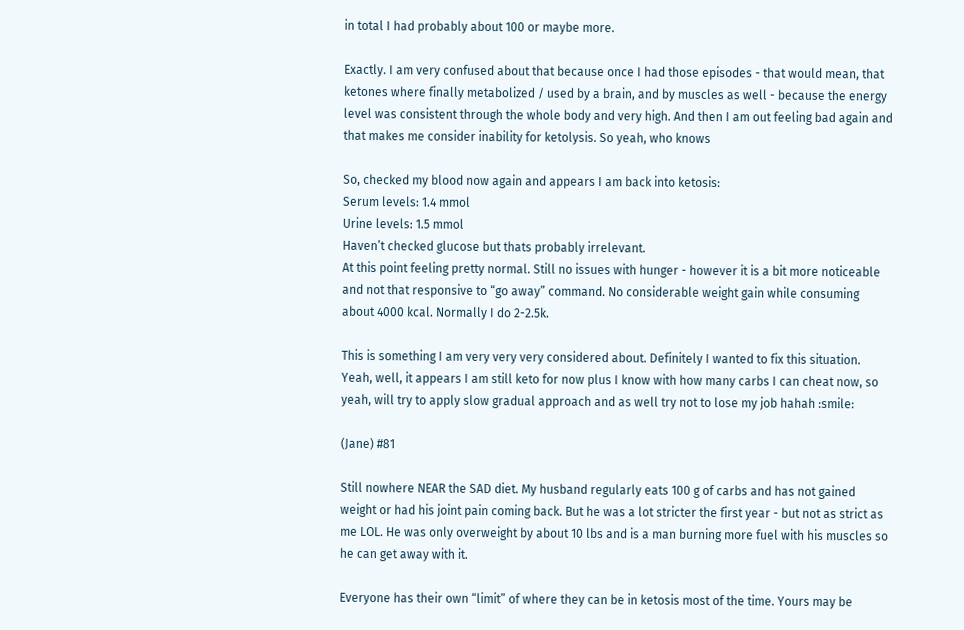in total I had probably about 100 or maybe more.

Exactly. I am very confused about that because once I had those episodes - that would mean, that ketones where finally metabolized / used by a brain, and by muscles as well - because the energy level was consistent through the whole body and very high. And then I am out feeling bad again and that makes me consider inability for ketolysis. So yeah, who knows

So, checked my blood now again and appears I am back into ketosis:
Serum levels: 1.4 mmol
Urine levels: 1.5 mmol
Haven’t checked glucose but thats probably irrelevant.
At this point feeling pretty normal. Still no issues with hunger - however it is a bit more noticeable and not that responsive to “go away” command. No considerable weight gain while consuming about 4000 kcal. Normally I do 2-2.5k.

This is something I am very very very considered about. Definitely I wanted to fix this situation. Yeah, well, it appears I am still keto for now plus I know with how many carbs I can cheat now, so yeah, will try to apply slow gradual approach and as well try not to lose my job hahah :smile:

(Jane) #81

Still nowhere NEAR the SAD diet. My husband regularly eats 100 g of carbs and has not gained weight or had his joint pain coming back. But he was a lot stricter the first year - but not as strict as me LOL. He was only overweight by about 10 lbs and is a man burning more fuel with his muscles so he can get away with it.

Everyone has their own “limit” of where they can be in ketosis most of the time. Yours may be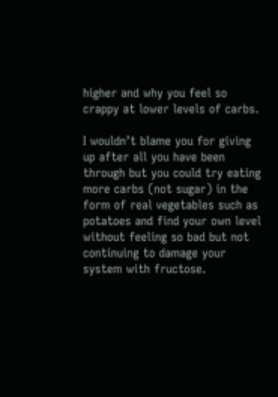higher and why you feel so crappy at lower levels of carbs.

I wouldn’t blame you for giving up after all you have been through but you could try eating more carbs (not sugar) in the form of real vegetables such as potatoes and find your own level without feeling so bad but not continuing to damage your system with fructose.